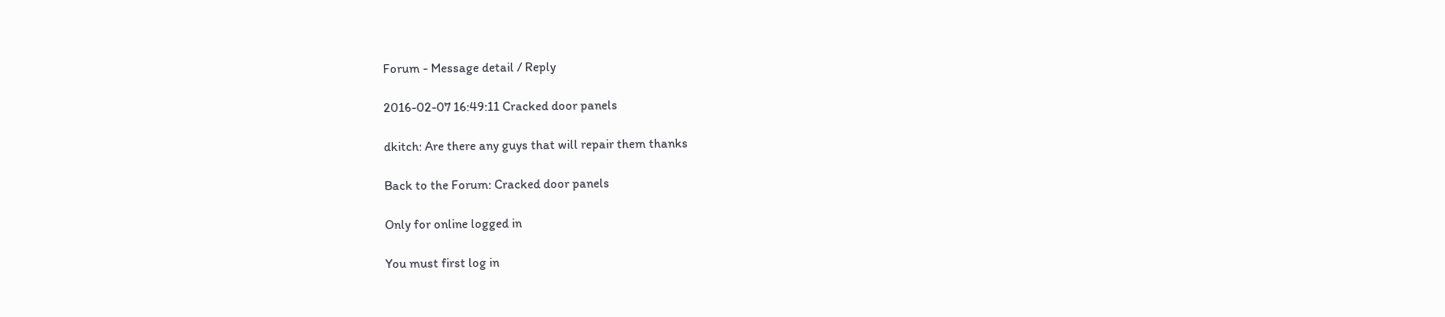Forum - Message detail / Reply

2016-02-07 16:49:11 Cracked door panels

dkitch: Are there any guys that will repair them thanks

Back to the Forum: Cracked door panels

Only for online logged in

You must first log in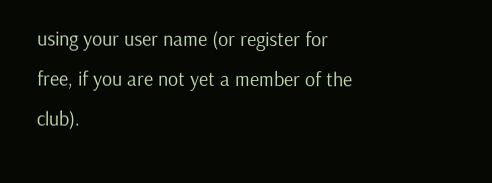using your user name (or register for free, if you are not yet a member of the club).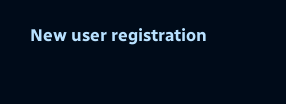New user registration